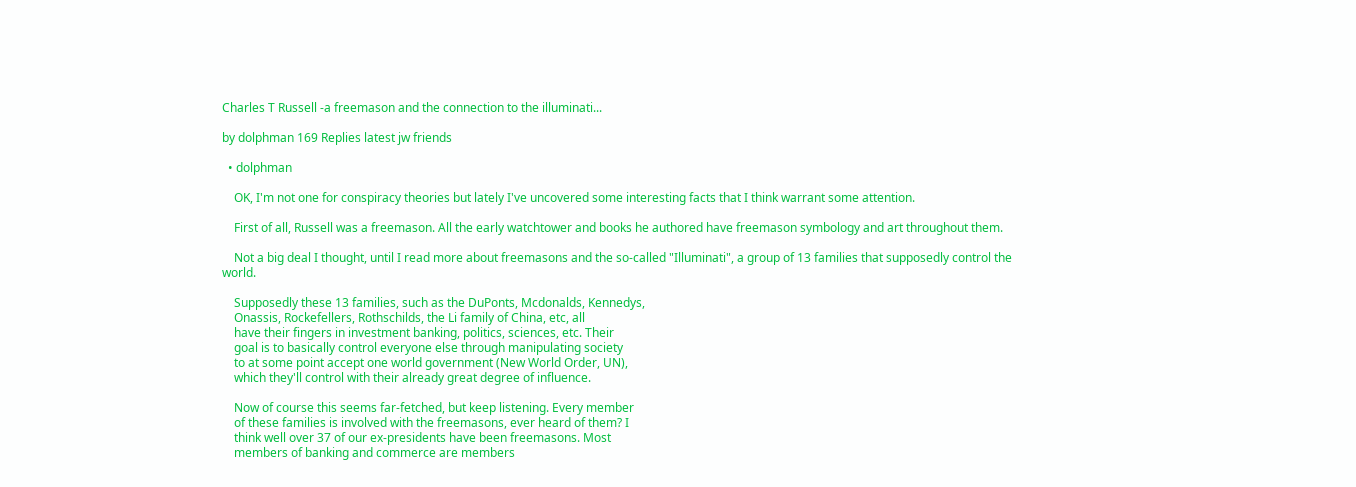Charles T Russell -a freemason and the connection to the illuminati...

by dolphman 169 Replies latest jw friends

  • dolphman

    OK, I'm not one for conspiracy theories but lately I've uncovered some interesting facts that I think warrant some attention.

    First of all, Russell was a freemason. All the early watchtower and books he authored have freemason symbology and art throughout them.

    Not a big deal I thought, until I read more about freemasons and the so-called "Illuminati", a group of 13 families that supposedly control the world.

    Supposedly these 13 families, such as the DuPonts, Mcdonalds, Kennedys,
    Onassis, Rockefellers, Rothschilds, the Li family of China, etc, all
    have their fingers in investment banking, politics, sciences, etc. Their
    goal is to basically control everyone else through manipulating society
    to at some point accept one world government (New World Order, UN),
    which they'll control with their already great degree of influence.

    Now of course this seems far-fetched, but keep listening. Every member
    of these families is involved with the freemasons, ever heard of them? I
    think well over 37 of our ex-presidents have been freemasons. Most
    members of banking and commerce are members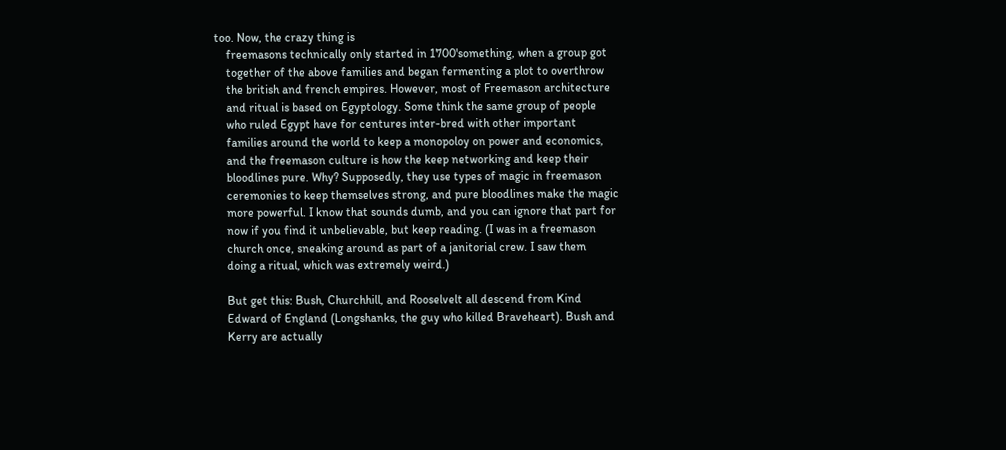too. Now, the crazy thing is
    freemasons technically only started in 1700'something, when a group got
    together of the above families and began fermenting a plot to overthrow
    the british and french empires. However, most of Freemason architecture
    and ritual is based on Egyptology. Some think the same group of people
    who ruled Egypt have for centures inter-bred with other important
    families around the world to keep a monopoloy on power and economics,
    and the freemason culture is how the keep networking and keep their
    bloodlines pure. Why? Supposedly, they use types of magic in freemason
    ceremonies to keep themselves strong, and pure bloodlines make the magic
    more powerful. I know that sounds dumb, and you can ignore that part for
    now if you find it unbelievable, but keep reading. (I was in a freemason
    church once, sneaking around as part of a janitorial crew. I saw them
    doing a ritual, which was extremely weird.)

    But get this: Bush, Churchhill, and Rooselvelt all descend from Kind
    Edward of England (Longshanks, the guy who killed Braveheart). Bush and
    Kerry are actually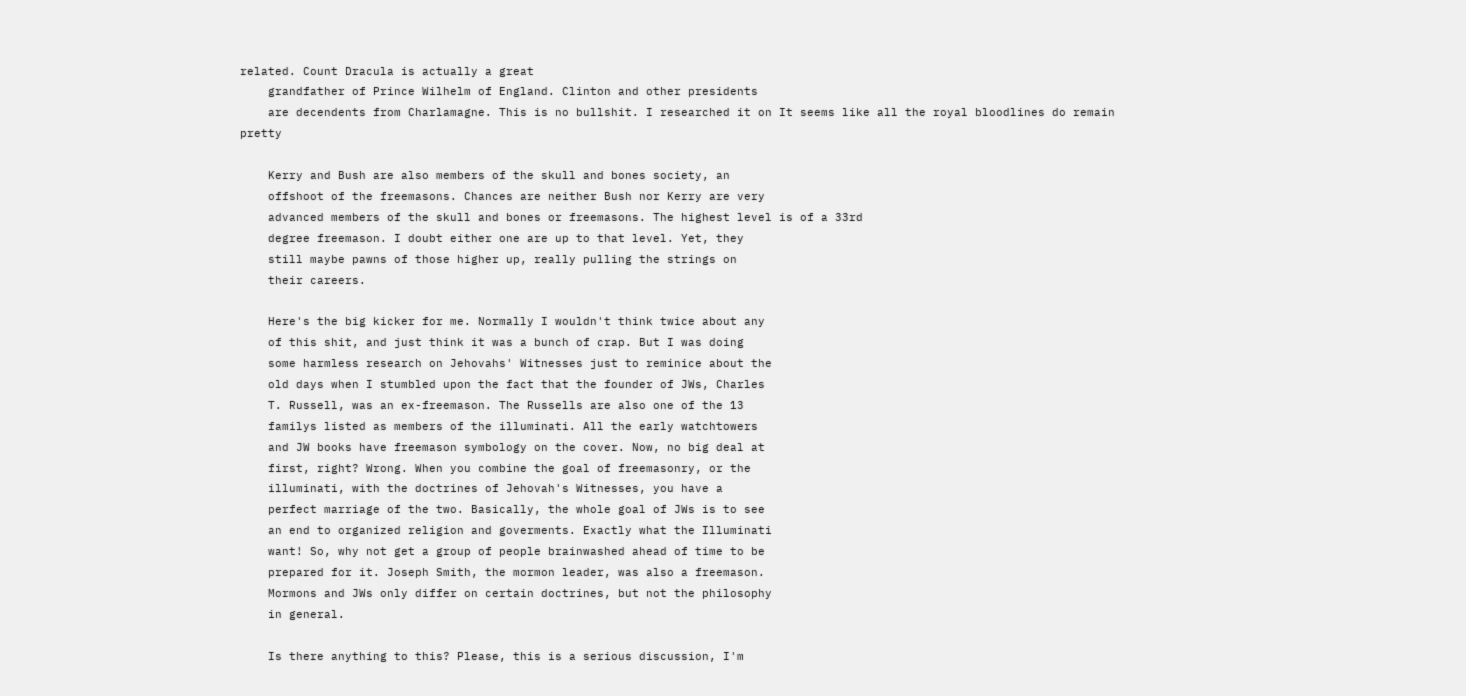related. Count Dracula is actually a great
    grandfather of Prince Wilhelm of England. Clinton and other presidents
    are decendents from Charlamagne. This is no bullshit. I researched it on It seems like all the royal bloodlines do remain pretty

    Kerry and Bush are also members of the skull and bones society, an
    offshoot of the freemasons. Chances are neither Bush nor Kerry are very
    advanced members of the skull and bones or freemasons. The highest level is of a 33rd
    degree freemason. I doubt either one are up to that level. Yet, they
    still maybe pawns of those higher up, really pulling the strings on
    their careers.

    Here's the big kicker for me. Normally I wouldn't think twice about any
    of this shit, and just think it was a bunch of crap. But I was doing
    some harmless research on Jehovahs' Witnesses just to reminice about the
    old days when I stumbled upon the fact that the founder of JWs, Charles
    T. Russell, was an ex-freemason. The Russells are also one of the 13
    familys listed as members of the illuminati. All the early watchtowers
    and JW books have freemason symbology on the cover. Now, no big deal at
    first, right? Wrong. When you combine the goal of freemasonry, or the
    illuminati, with the doctrines of Jehovah's Witnesses, you have a
    perfect marriage of the two. Basically, the whole goal of JWs is to see
    an end to organized religion and goverments. Exactly what the Illuminati
    want! So, why not get a group of people brainwashed ahead of time to be
    prepared for it. Joseph Smith, the mormon leader, was also a freemason.
    Mormons and JWs only differ on certain doctrines, but not the philosophy
    in general.

    Is there anything to this? Please, this is a serious discussion, I'm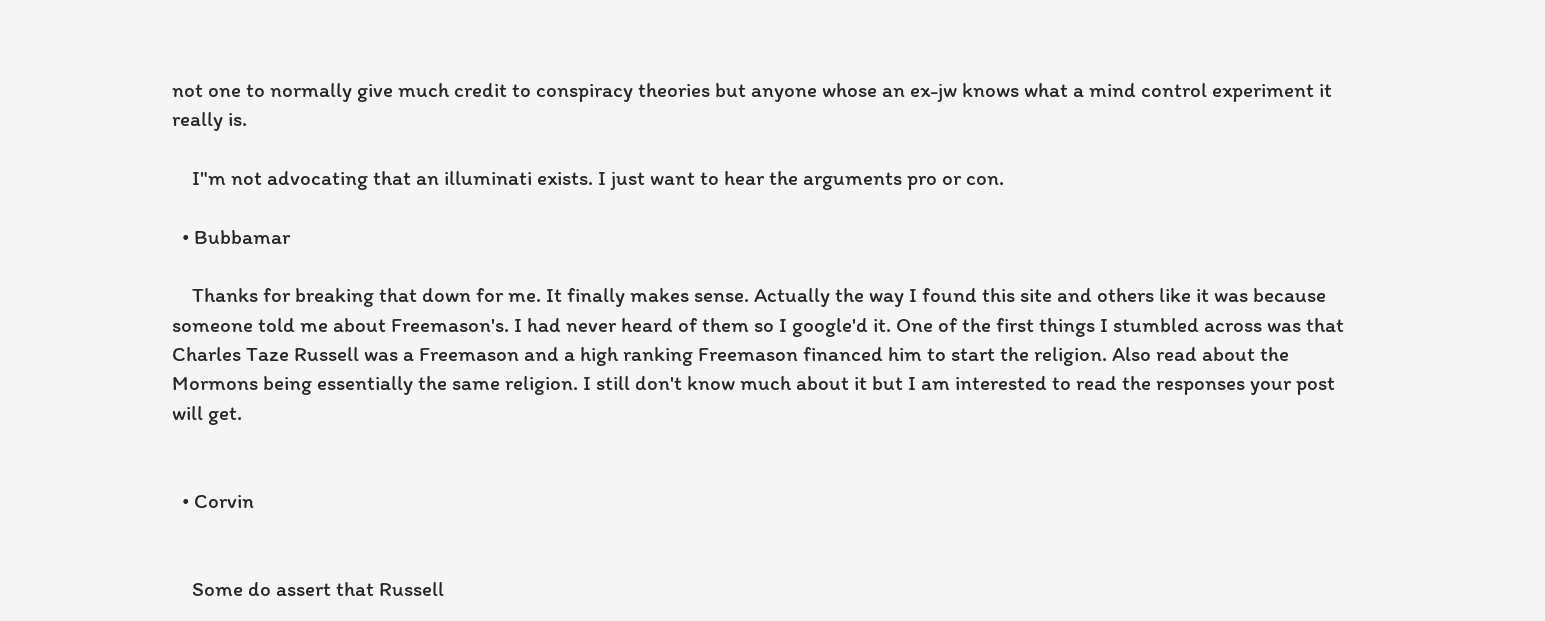not one to normally give much credit to conspiracy theories but anyone whose an ex-jw knows what a mind control experiment it really is.

    I"m not advocating that an illuminati exists. I just want to hear the arguments pro or con.

  • Bubbamar

    Thanks for breaking that down for me. It finally makes sense. Actually the way I found this site and others like it was because someone told me about Freemason's. I had never heard of them so I google'd it. One of the first things I stumbled across was that Charles Taze Russell was a Freemason and a high ranking Freemason financed him to start the religion. Also read about the Mormons being essentially the same religion. I still don't know much about it but I am interested to read the responses your post will get.


  • Corvin


    Some do assert that Russell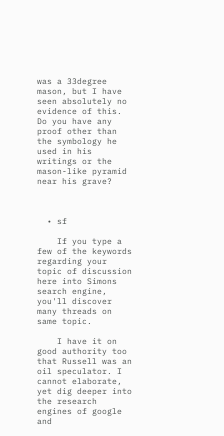was a 33degree mason, but I have seen absolutely no evidence of this. Do you have any proof other than the symbology he used in his writings or the mason-like pyramid near his grave?



  • sf

    If you type a few of the keywords regarding your topic of discussion here into Simons search engine, you'll discover many threads on same topic.

    I have it on good authority too that Russell was an oil speculator. I cannot elaborate, yet dig deeper into the research engines of google and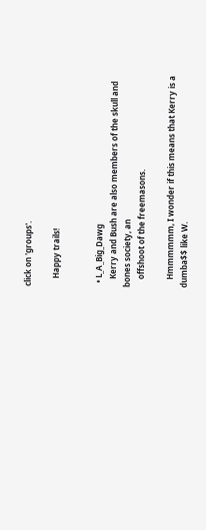click on 'groups'.

    Happy trails!


  • L_A_Big_Dawg
    Kerry and Bush are also members of the skull and bones society, an
    offshoot of the freemasons.

    Hmmmmmm, I wonder if this means that Kerry is a dumba$$ like W.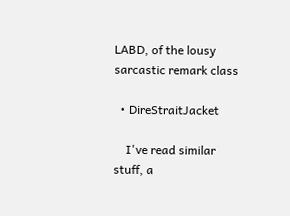LABD, of the lousy sarcastic remark class

  • DireStraitJacket

    I've read similar stuff, a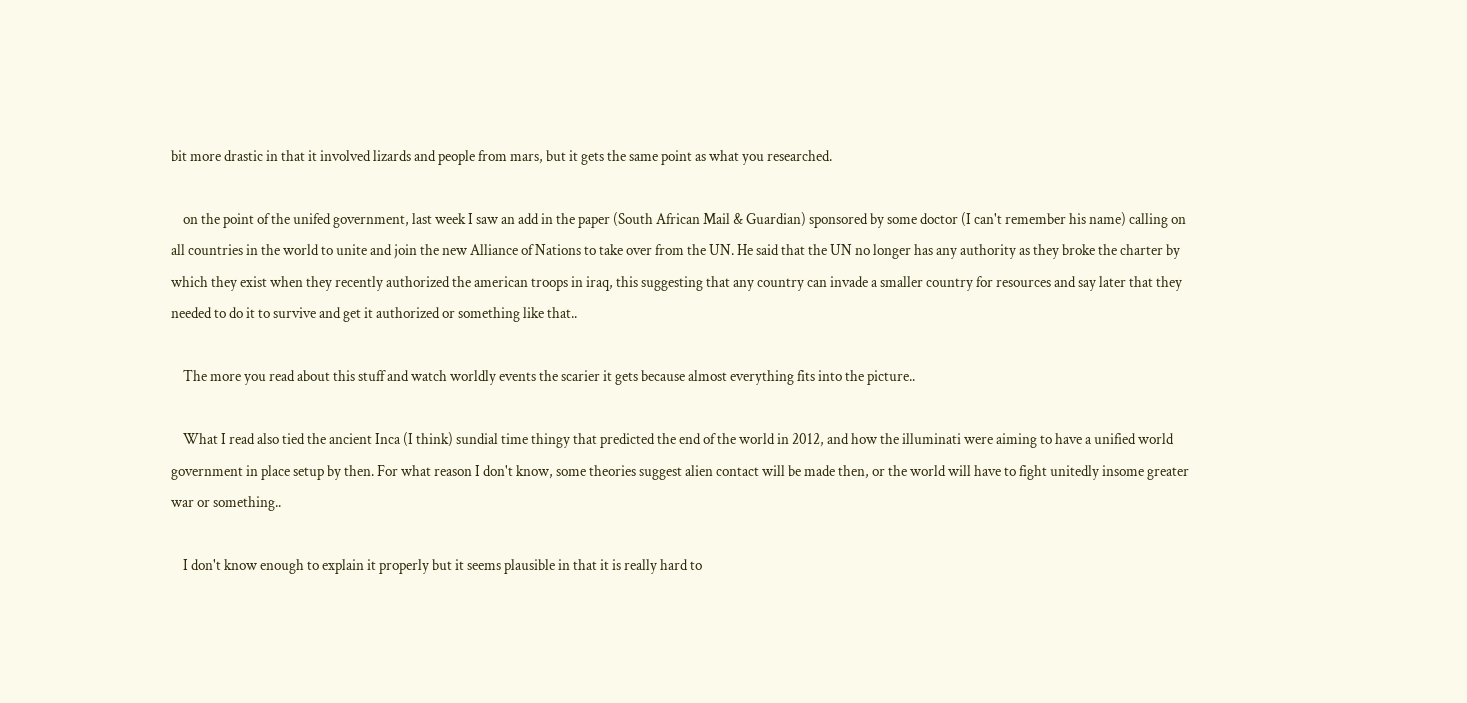bit more drastic in that it involved lizards and people from mars, but it gets the same point as what you researched.

    on the point of the unifed government, last week I saw an add in the paper (South African Mail & Guardian) sponsored by some doctor (I can't remember his name) calling on all countries in the world to unite and join the new Alliance of Nations to take over from the UN. He said that the UN no longer has any authority as they broke the charter by which they exist when they recently authorized the american troops in iraq, this suggesting that any country can invade a smaller country for resources and say later that they needed to do it to survive and get it authorized or something like that..

    The more you read about this stuff and watch worldly events the scarier it gets because almost everything fits into the picture..

    What I read also tied the ancient Inca (I think) sundial time thingy that predicted the end of the world in 2012, and how the illuminati were aiming to have a unified world government in place setup by then. For what reason I don't know, some theories suggest alien contact will be made then, or the world will have to fight unitedly insome greater war or something..

    I don't know enough to explain it properly but it seems plausible in that it is really hard to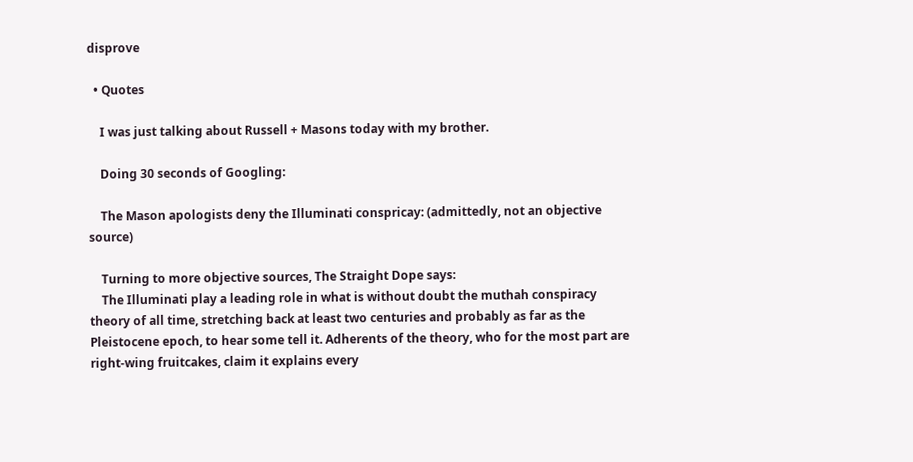disprove

  • Quotes

    I was just talking about Russell + Masons today with my brother.

    Doing 30 seconds of Googling:

    The Mason apologists deny the Illuminati conspricay: (admittedly, not an objective source)

    Turning to more objective sources, The Straight Dope says:
    The Illuminati play a leading role in what is without doubt the muthah conspiracy theory of all time, stretching back at least two centuries and probably as far as the Pleistocene epoch, to hear some tell it. Adherents of the theory, who for the most part are right-wing fruitcakes, claim it explains every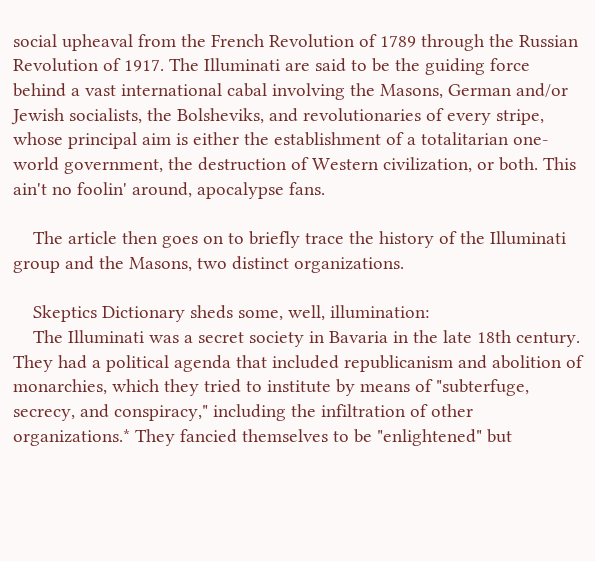social upheaval from the French Revolution of 1789 through the Russian Revolution of 1917. The Illuminati are said to be the guiding force behind a vast international cabal involving the Masons, German and/or Jewish socialists, the Bolsheviks, and revolutionaries of every stripe, whose principal aim is either the establishment of a totalitarian one-world government, the destruction of Western civilization, or both. This ain't no foolin' around, apocalypse fans.

    The article then goes on to briefly trace the history of the Illuminati group and the Masons, two distinct organizations.

    Skeptics Dictionary sheds some, well, illumination:
    The Illuminati was a secret society in Bavaria in the late 18th century. They had a political agenda that included republicanism and abolition of monarchies, which they tried to institute by means of "subterfuge, secrecy, and conspiracy," including the infiltration of other organizations.* They fancied themselves to be "enlightened" but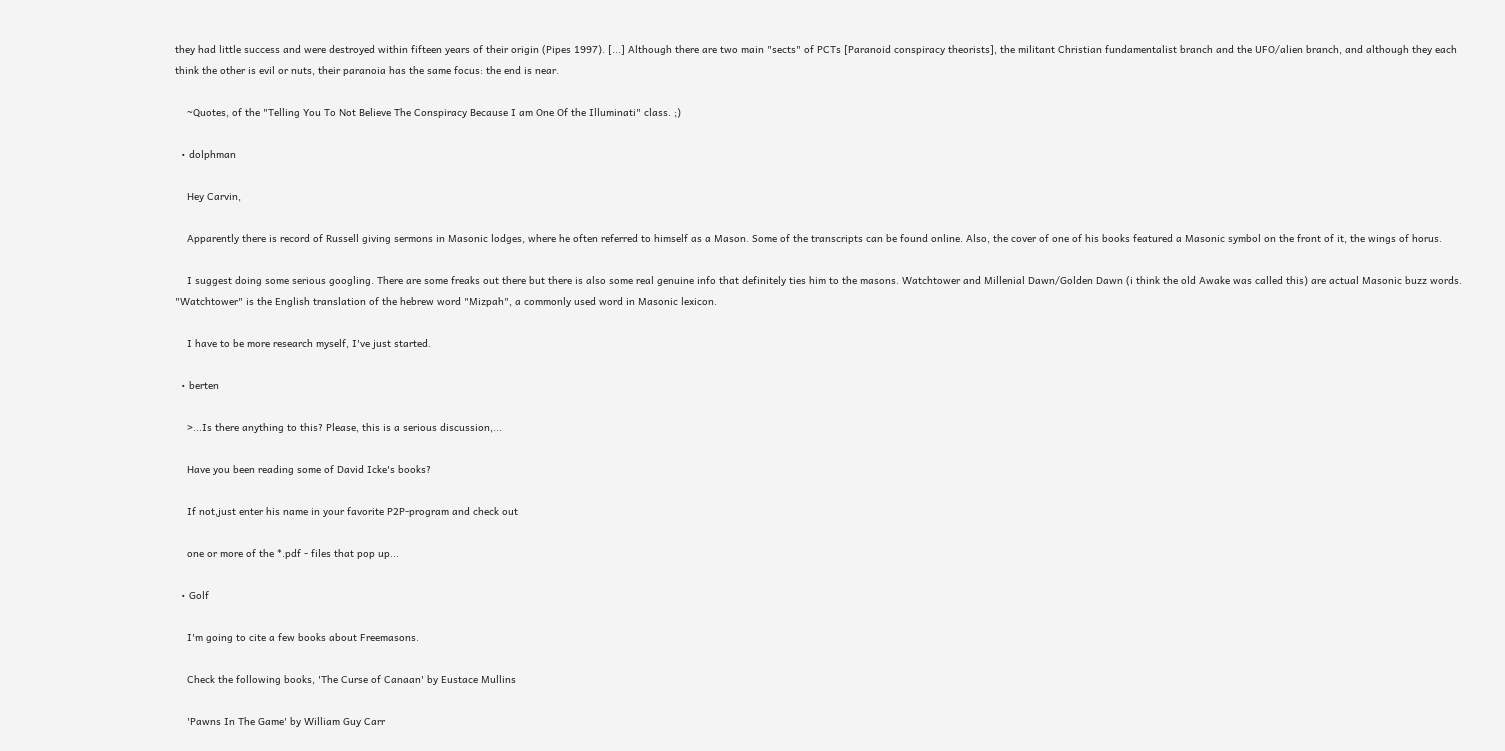they had little success and were destroyed within fifteen years of their origin (Pipes 1997). [...] Although there are two main "sects" of PCTs [Paranoid conspiracy theorists], the militant Christian fundamentalist branch and the UFO/alien branch, and although they each think the other is evil or nuts, their paranoia has the same focus: the end is near.

    ~Quotes, of the "Telling You To Not Believe The Conspiracy Because I am One Of the Illuminati" class. ;)

  • dolphman

    Hey Carvin,

    Apparently there is record of Russell giving sermons in Masonic lodges, where he often referred to himself as a Mason. Some of the transcripts can be found online. Also, the cover of one of his books featured a Masonic symbol on the front of it, the wings of horus.

    I suggest doing some serious googling. There are some freaks out there but there is also some real genuine info that definitely ties him to the masons. Watchtower and Millenial Dawn/Golden Dawn (i think the old Awake was called this) are actual Masonic buzz words. "Watchtower" is the English translation of the hebrew word "Mizpah", a commonly used word in Masonic lexicon.

    I have to be more research myself, I've just started.

  • berten

    >...Is there anything to this? Please, this is a serious discussion,...

    Have you been reading some of David Icke's books?

    If not,just enter his name in your favorite P2P-program and check out

    one or more of the *.pdf - files that pop up...

  • Golf

    I'm going to cite a few books about Freemasons.

    Check the following books, 'The Curse of Canaan' by Eustace Mullins

    'Pawns In The Game' by William Guy Carr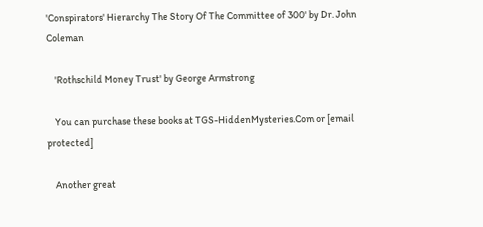'Conspirators' Hierarchy The Story Of The Committee of 300' by Dr. John Coleman

    'Rothschild Money Trust' by George Armstrong

    You can purchase these books at TGS-HiddenMysteries.Com or [email protected]

    Another great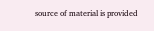source of material is provided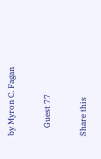by Myron C. Fagan

    Guest 77

Share this